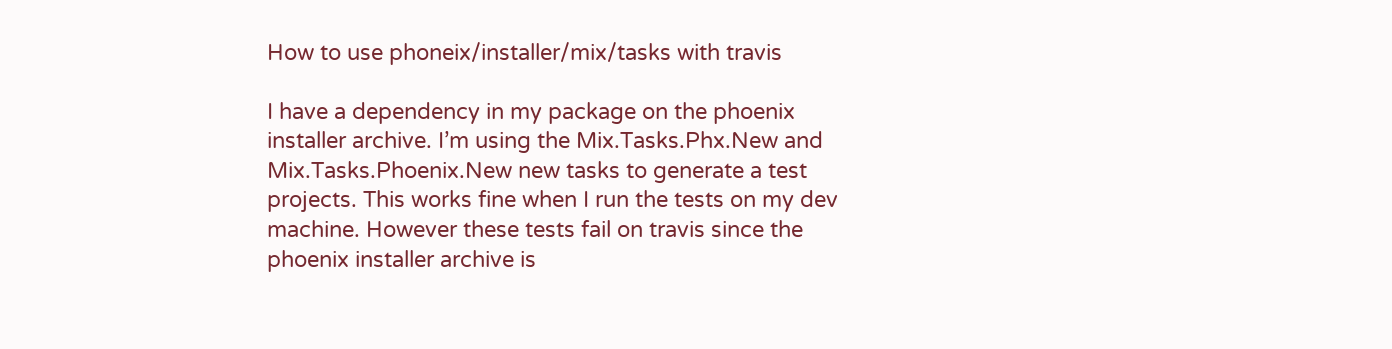How to use phoneix/installer/mix/tasks with travis

I have a dependency in my package on the phoenix installer archive. I’m using the Mix.Tasks.Phx.New and Mix.Tasks.Phoenix.New new tasks to generate a test projects. This works fine when I run the tests on my dev machine. However these tests fail on travis since the phoenix installer archive is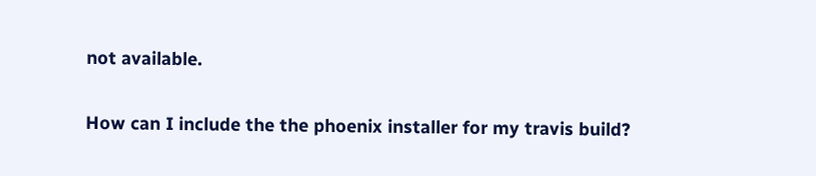not available.

How can I include the the phoenix installer for my travis build?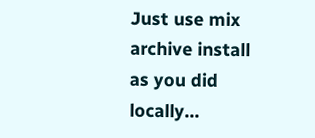Just use mix archive install as you did locally…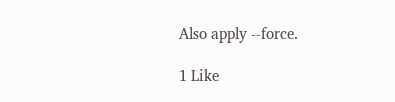Also apply --force.

1 Like